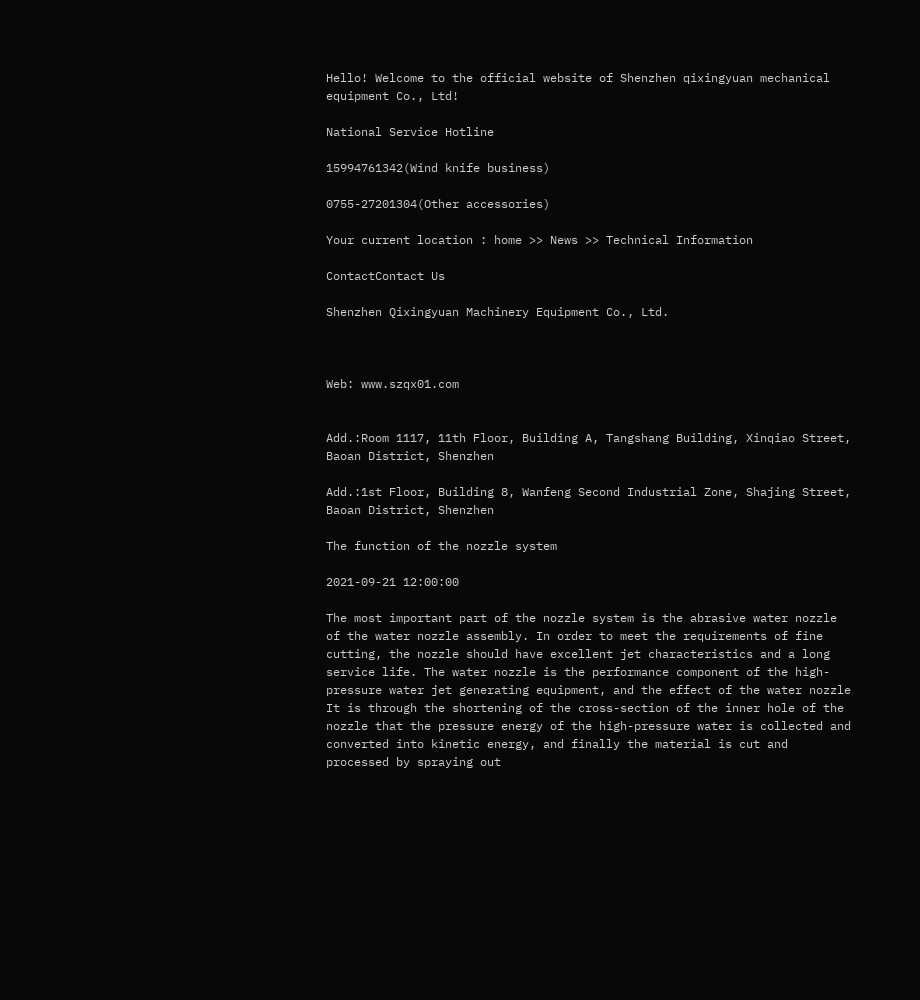Hello! Welcome to the official website of Shenzhen qixingyuan mechanical equipment Co., Ltd!

National Service Hotline

15994761342(Wind knife business)

0755-27201304(Other accessories)

Your current location : home >> News >> Technical Information

ContactContact Us

Shenzhen Qixingyuan Machinery Equipment Co., Ltd.



Web: www.szqx01.com


Add.:Room 1117, 11th Floor, Building A, Tangshang Building, Xinqiao Street, Baoan District, Shenzhen

Add.:1st Floor, Building 8, Wanfeng Second Industrial Zone, Shajing Street, Baoan District, Shenzhen

The function of the nozzle system

2021-09-21 12:00:00

The most important part of the nozzle system is the abrasive water nozzle of the water nozzle assembly. In order to meet the requirements of fine cutting, the nozzle should have excellent jet characteristics and a long service life. The water nozzle is the performance component of the high-pressure water jet generating equipment, and the effect of the water nozzle It is through the shortening of the cross-section of the inner hole of the nozzle that the pressure energy of the high-pressure water is collected and converted into kinetic energy, and finally the material is cut and processed by spraying out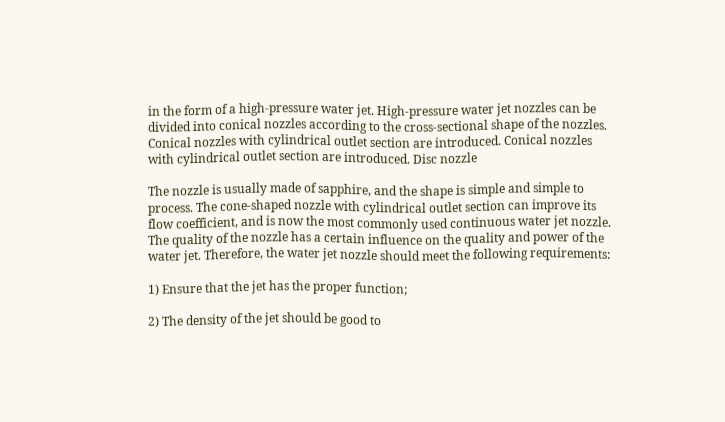in the form of a high-pressure water jet. High-pressure water jet nozzles can be divided into conical nozzles according to the cross-sectional shape of the nozzles. Conical nozzles with cylindrical outlet section are introduced. Conical nozzles with cylindrical outlet section are introduced. Disc nozzle

The nozzle is usually made of sapphire, and the shape is simple and simple to process. The cone-shaped nozzle with cylindrical outlet section can improve its flow coefficient, and is now the most commonly used continuous water jet nozzle. The quality of the nozzle has a certain influence on the quality and power of the water jet. Therefore, the water jet nozzle should meet the following requirements:

1) Ensure that the jet has the proper function;

2) The density of the jet should be good to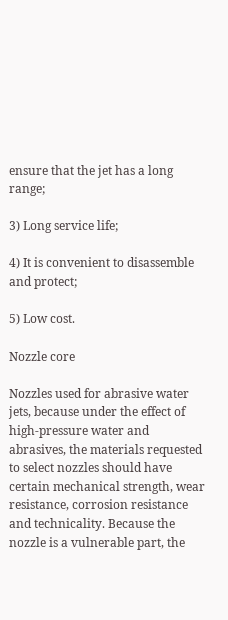ensure that the jet has a long range;

3) Long service life;

4) It is convenient to disassemble and protect;

5) Low cost.

Nozzle core

Nozzles used for abrasive water jets, because under the effect of high-pressure water and abrasives, the materials requested to select nozzles should have certain mechanical strength, wear resistance, corrosion resistance and technicality. Because the nozzle is a vulnerable part, the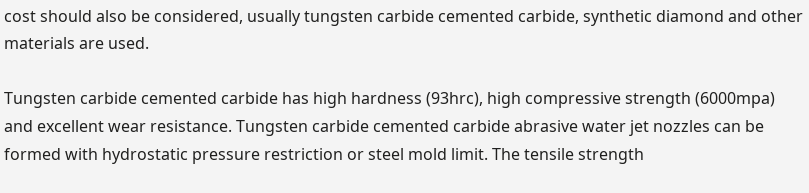cost should also be considered, usually tungsten carbide cemented carbide, synthetic diamond and other materials are used.

Tungsten carbide cemented carbide has high hardness (93hrc), high compressive strength (6000mpa) and excellent wear resistance. Tungsten carbide cemented carbide abrasive water jet nozzles can be formed with hydrostatic pressure restriction or steel mold limit. The tensile strength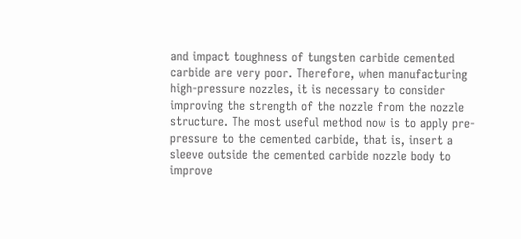and impact toughness of tungsten carbide cemented carbide are very poor. Therefore, when manufacturing high-pressure nozzles, it is necessary to consider improving the strength of the nozzle from the nozzle structure. The most useful method now is to apply pre-pressure to the cemented carbide, that is, insert a sleeve outside the cemented carbide nozzle body to improve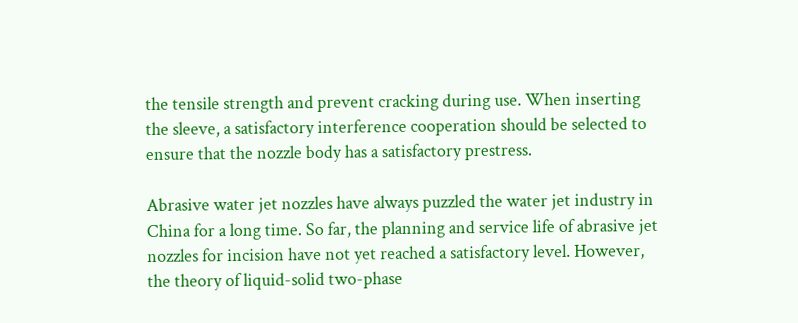the tensile strength and prevent cracking during use. When inserting the sleeve, a satisfactory interference cooperation should be selected to ensure that the nozzle body has a satisfactory prestress.

Abrasive water jet nozzles have always puzzled the water jet industry in China for a long time. So far, the planning and service life of abrasive jet nozzles for incision have not yet reached a satisfactory level. However, the theory of liquid-solid two-phase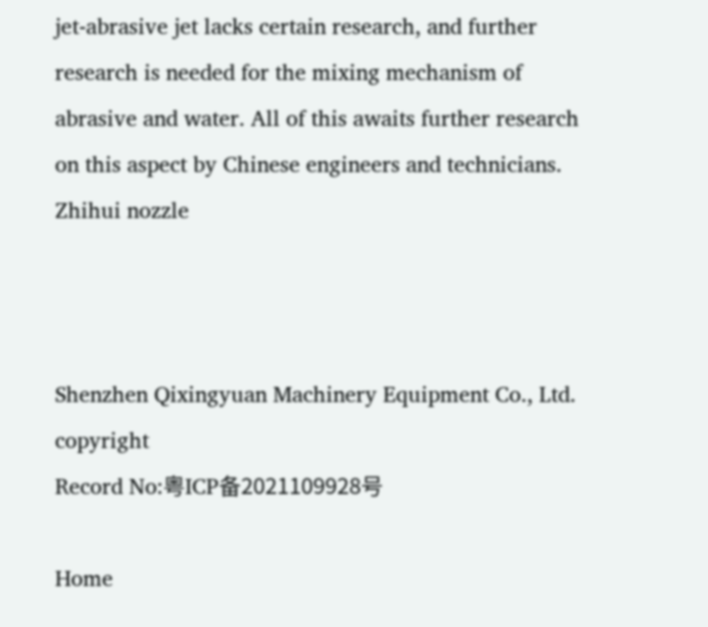jet-abrasive jet lacks certain research, and further research is needed for the mixing mechanism of abrasive and water. All of this awaits further research on this aspect by Chinese engineers and technicians. Zhihui nozzle



Shenzhen Qixingyuan Machinery Equipment Co., Ltd. copyright
Record No:粤ICP备2021109928号

Home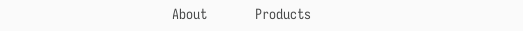About            Products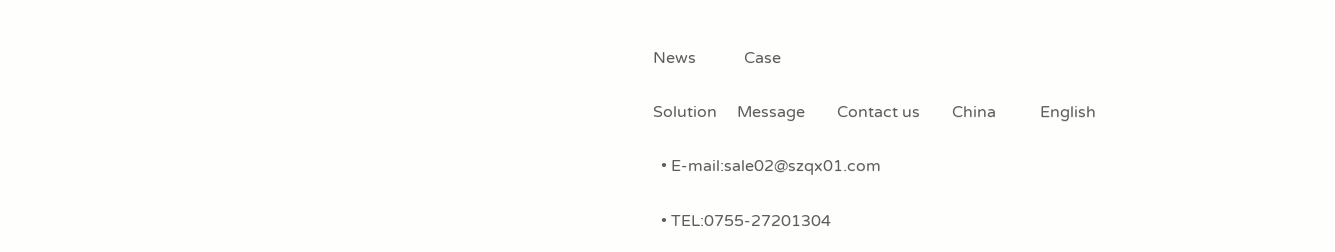News            Case

Solution     Message        Contact us        China           English

  • E-mail:sale02@szqx01.com

  • TEL:0755-27201304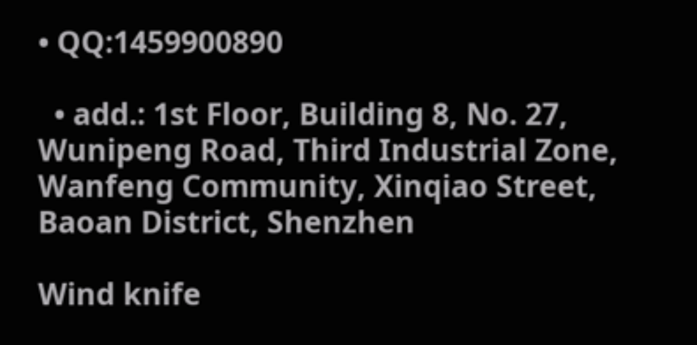• QQ:1459900890

  • add.: 1st Floor, Building 8, No. 27, Wunipeng Road, Third Industrial Zone, Wanfeng Community, Xinqiao Street, Baoan District, Shenzhen

Wind knife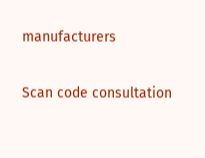manufacturers

Scan code consultation